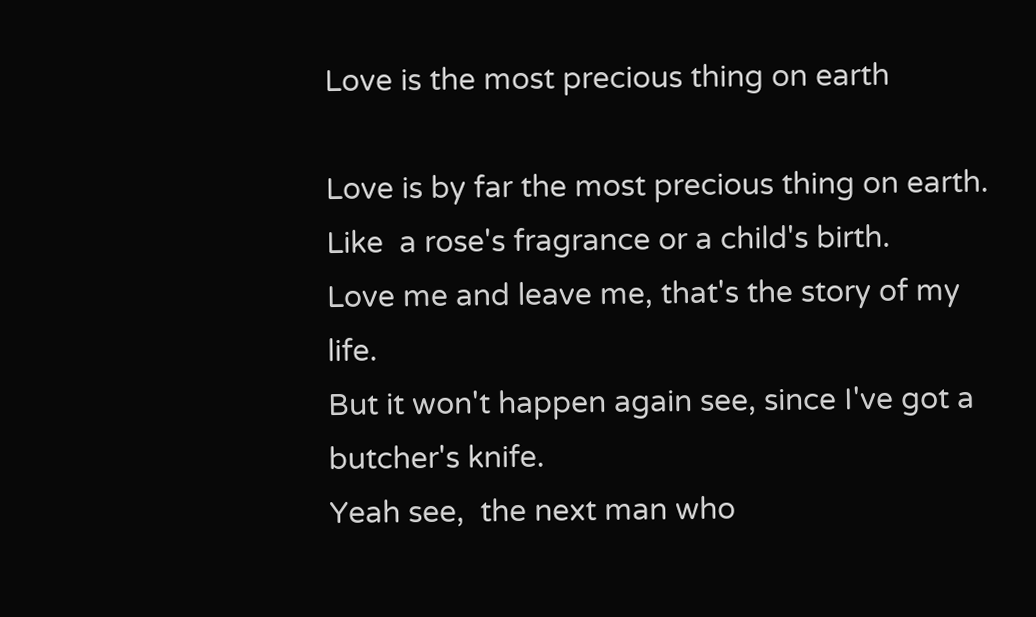Love is the most precious thing on earth

Love is by far the most precious thing on earth.
Like  a rose's fragrance or a child's birth.
Love me and leave me, that's the story of my life.
But it won't happen again see, since I've got a butcher's knife.
Yeah see,  the next man who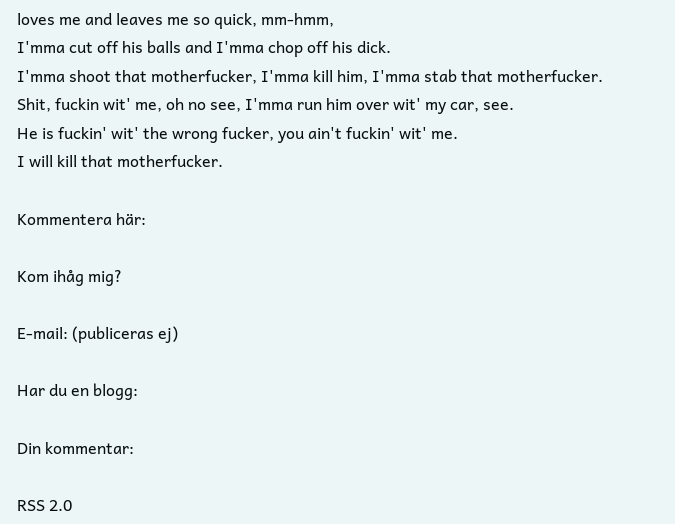loves me and leaves me so quick, mm-hmm,
I'mma cut off his balls and I'mma chop off his dick.
I'mma shoot that motherfucker, I'mma kill him, I'mma stab that motherfucker.
Shit, fuckin wit' me, oh no see, I'mma run him over wit' my car, see.
He is fuckin' wit' the wrong fucker, you ain't fuckin' wit' me.
I will kill that motherfucker.

Kommentera här:

Kom ihåg mig?

E-mail: (publiceras ej)

Har du en blogg:

Din kommentar:

RSS 2.0